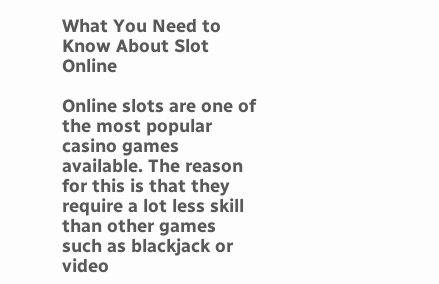What You Need to Know About Slot Online

Online slots are one of the most popular casino games available. The reason for this is that they require a lot less skill than other games such as blackjack or video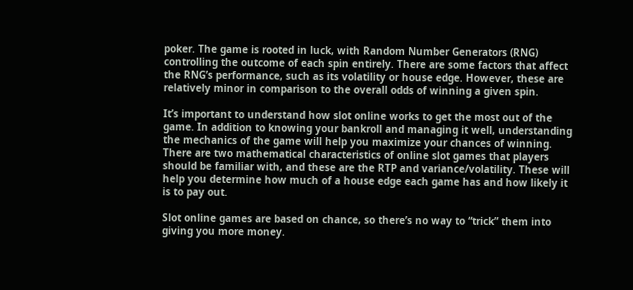poker. The game is rooted in luck, with Random Number Generators (RNG) controlling the outcome of each spin entirely. There are some factors that affect the RNG’s performance, such as its volatility or house edge. However, these are relatively minor in comparison to the overall odds of winning a given spin.

It’s important to understand how slot online works to get the most out of the game. In addition to knowing your bankroll and managing it well, understanding the mechanics of the game will help you maximize your chances of winning. There are two mathematical characteristics of online slot games that players should be familiar with, and these are the RTP and variance/volatility. These will help you determine how much of a house edge each game has and how likely it is to pay out.

Slot online games are based on chance, so there’s no way to “trick” them into giving you more money.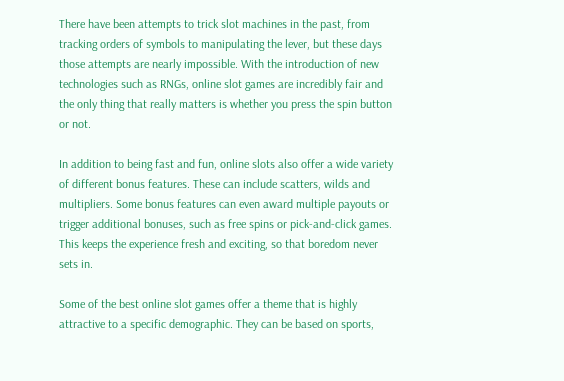There have been attempts to trick slot machines in the past, from tracking orders of symbols to manipulating the lever, but these days those attempts are nearly impossible. With the introduction of new technologies such as RNGs, online slot games are incredibly fair and the only thing that really matters is whether you press the spin button or not.

In addition to being fast and fun, online slots also offer a wide variety of different bonus features. These can include scatters, wilds and multipliers. Some bonus features can even award multiple payouts or trigger additional bonuses, such as free spins or pick-and-click games. This keeps the experience fresh and exciting, so that boredom never sets in.

Some of the best online slot games offer a theme that is highly attractive to a specific demographic. They can be based on sports,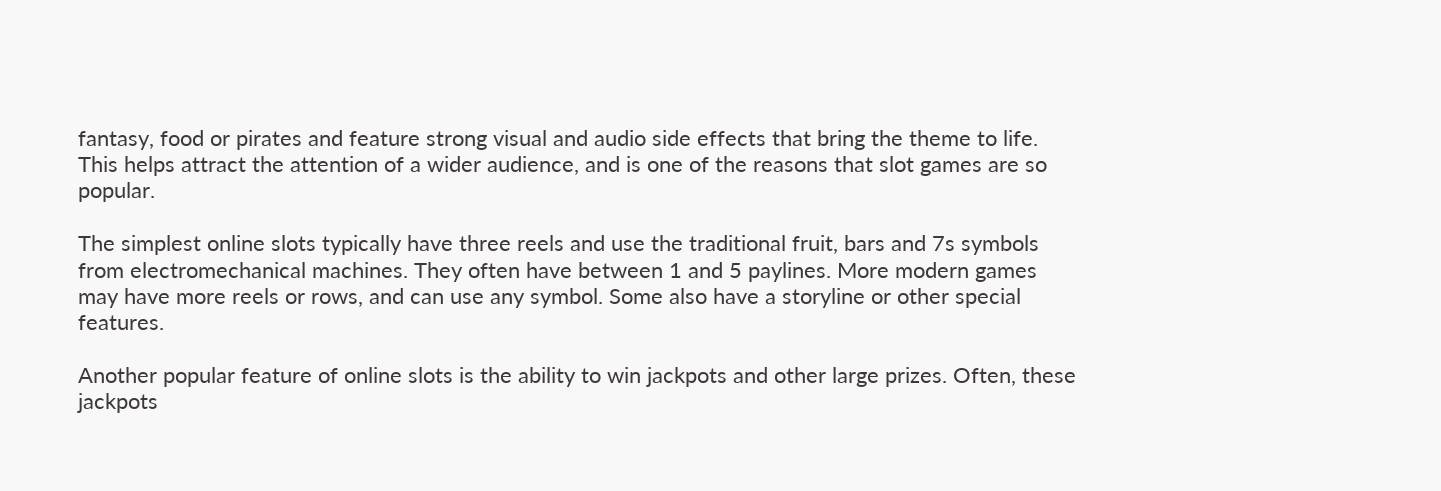fantasy, food or pirates and feature strong visual and audio side effects that bring the theme to life. This helps attract the attention of a wider audience, and is one of the reasons that slot games are so popular.

The simplest online slots typically have three reels and use the traditional fruit, bars and 7s symbols from electromechanical machines. They often have between 1 and 5 paylines. More modern games may have more reels or rows, and can use any symbol. Some also have a storyline or other special features.

Another popular feature of online slots is the ability to win jackpots and other large prizes. Often, these jackpots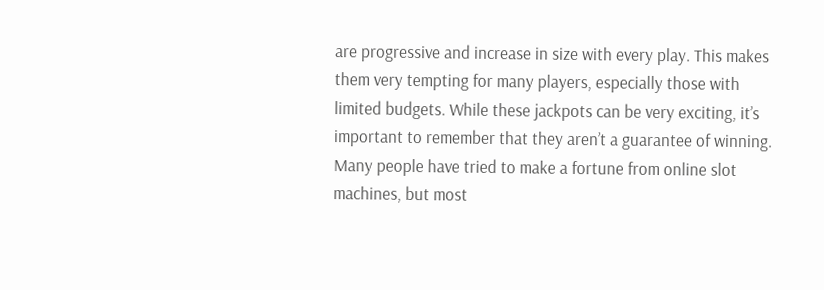are progressive and increase in size with every play. This makes them very tempting for many players, especially those with limited budgets. While these jackpots can be very exciting, it’s important to remember that they aren’t a guarantee of winning. Many people have tried to make a fortune from online slot machines, but most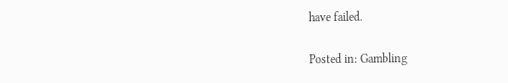have failed.

Posted in: Gambling